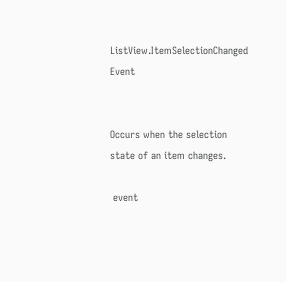ListView.ItemSelectionChanged Event


Occurs when the selection state of an item changes.

 event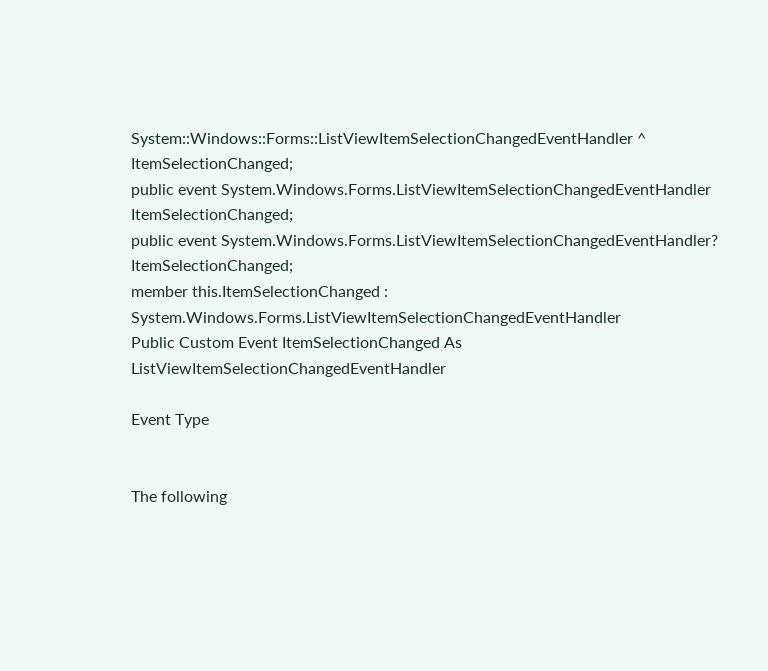System::Windows::Forms::ListViewItemSelectionChangedEventHandler ^ ItemSelectionChanged;
public event System.Windows.Forms.ListViewItemSelectionChangedEventHandler ItemSelectionChanged;
public event System.Windows.Forms.ListViewItemSelectionChangedEventHandler? ItemSelectionChanged;
member this.ItemSelectionChanged : System.Windows.Forms.ListViewItemSelectionChangedEventHandler
Public Custom Event ItemSelectionChanged As ListViewItemSelectionChangedEventHandler

Event Type


The following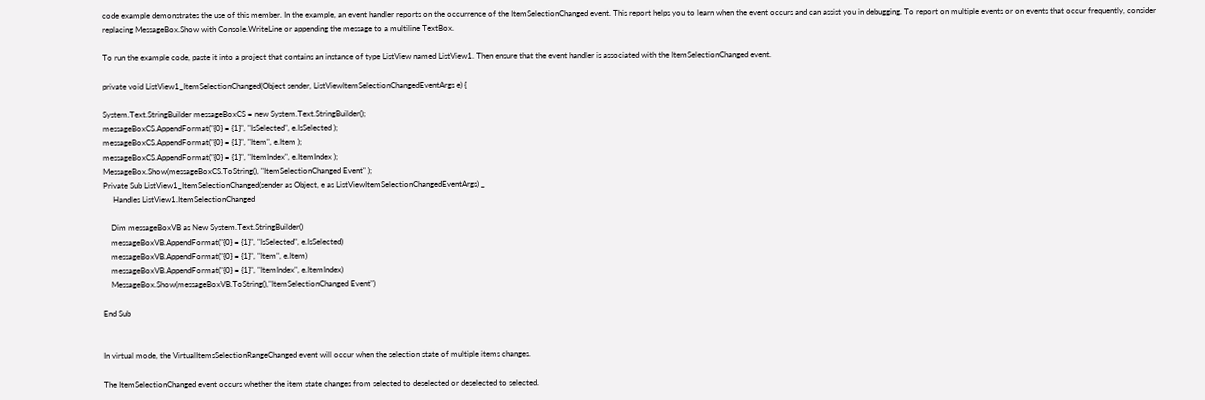code example demonstrates the use of this member. In the example, an event handler reports on the occurrence of the ItemSelectionChanged event. This report helps you to learn when the event occurs and can assist you in debugging. To report on multiple events or on events that occur frequently, consider replacing MessageBox.Show with Console.WriteLine or appending the message to a multiline TextBox.

To run the example code, paste it into a project that contains an instance of type ListView named ListView1. Then ensure that the event handler is associated with the ItemSelectionChanged event.

private void ListView1_ItemSelectionChanged(Object sender, ListViewItemSelectionChangedEventArgs e) {

System.Text.StringBuilder messageBoxCS = new System.Text.StringBuilder();
messageBoxCS.AppendFormat("{0} = {1}", "IsSelected", e.IsSelected );
messageBoxCS.AppendFormat("{0} = {1}", "Item", e.Item );
messageBoxCS.AppendFormat("{0} = {1}", "ItemIndex", e.ItemIndex );
MessageBox.Show(messageBoxCS.ToString(), "ItemSelectionChanged Event" );
Private Sub ListView1_ItemSelectionChanged(sender as Object, e as ListViewItemSelectionChangedEventArgs) _
     Handles ListView1.ItemSelectionChanged

    Dim messageBoxVB as New System.Text.StringBuilder()
    messageBoxVB.AppendFormat("{0} = {1}", "IsSelected", e.IsSelected)
    messageBoxVB.AppendFormat("{0} = {1}", "Item", e.Item)
    messageBoxVB.AppendFormat("{0} = {1}", "ItemIndex", e.ItemIndex)
    MessageBox.Show(messageBoxVB.ToString(),"ItemSelectionChanged Event")

End Sub


In virtual mode, the VirtualItemsSelectionRangeChanged event will occur when the selection state of multiple items changes.

The ItemSelectionChanged event occurs whether the item state changes from selected to deselected or deselected to selected.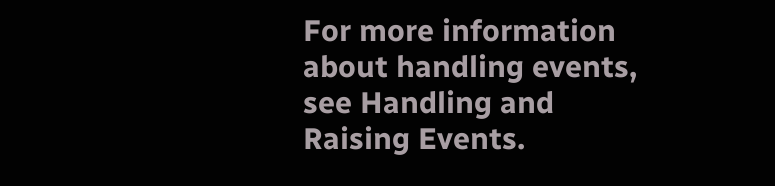For more information about handling events, see Handling and Raising Events.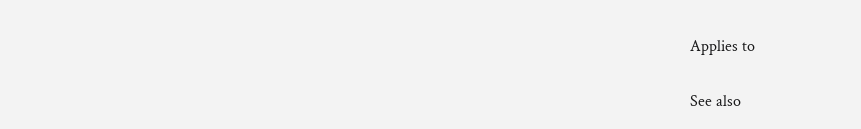Applies to

See also